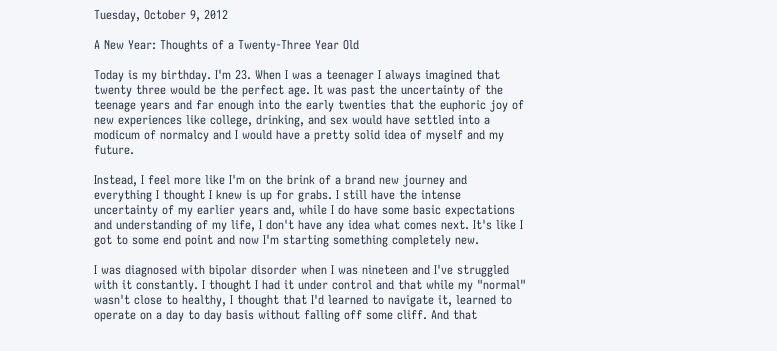Tuesday, October 9, 2012

A New Year: Thoughts of a Twenty-Three Year Old

Today is my birthday. I'm 23. When I was a teenager I always imagined that twenty three would be the perfect age. It was past the uncertainty of the teenage years and far enough into the early twenties that the euphoric joy of new experiences like college, drinking, and sex would have settled into a modicum of normalcy and I would have a pretty solid idea of myself and my future.

Instead, I feel more like I'm on the brink of a brand new journey and everything I thought I knew is up for grabs. I still have the intense uncertainty of my earlier years and, while I do have some basic expectations and understanding of my life, I don't have any idea what comes next. It's like I got to some end point and now I'm starting something completely new.

I was diagnosed with bipolar disorder when I was nineteen and I've struggled with it constantly. I thought I had it under control and that while my "normal" wasn't close to healthy, I thought that I'd learned to navigate it, learned to operate on a day to day basis without falling off some cliff. And that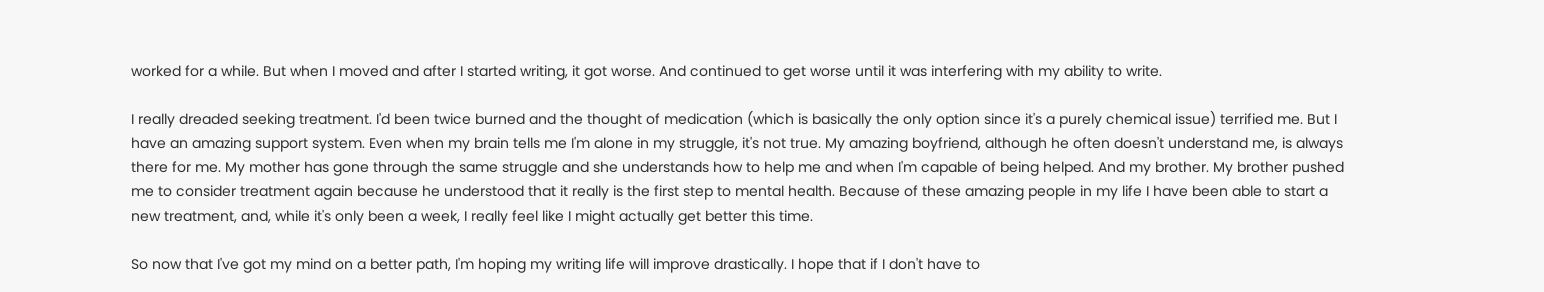worked for a while. But when I moved and after I started writing, it got worse. And continued to get worse until it was interfering with my ability to write.

I really dreaded seeking treatment. I'd been twice burned and the thought of medication (which is basically the only option since it's a purely chemical issue) terrified me. But I have an amazing support system. Even when my brain tells me I'm alone in my struggle, it's not true. My amazing boyfriend, although he often doesn't understand me, is always there for me. My mother has gone through the same struggle and she understands how to help me and when I'm capable of being helped. And my brother. My brother pushed me to consider treatment again because he understood that it really is the first step to mental health. Because of these amazing people in my life I have been able to start a new treatment, and, while it's only been a week, I really feel like I might actually get better this time.

So now that I've got my mind on a better path, I'm hoping my writing life will improve drastically. I hope that if I don't have to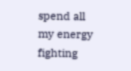spend all my energy fighting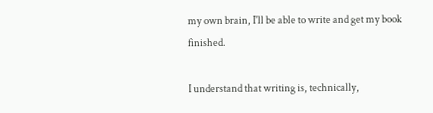my own brain, I'll be able to write and get my book finished.

I understand that writing is, technically,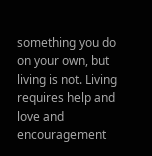something you do on your own, but living is not. Living requires help and love and encouragement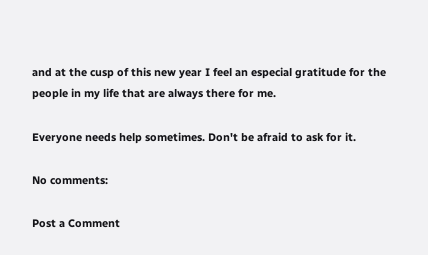and at the cusp of this new year I feel an especial gratitude for the people in my life that are always there for me.

Everyone needs help sometimes. Don't be afraid to ask for it.

No comments:

Post a Comment